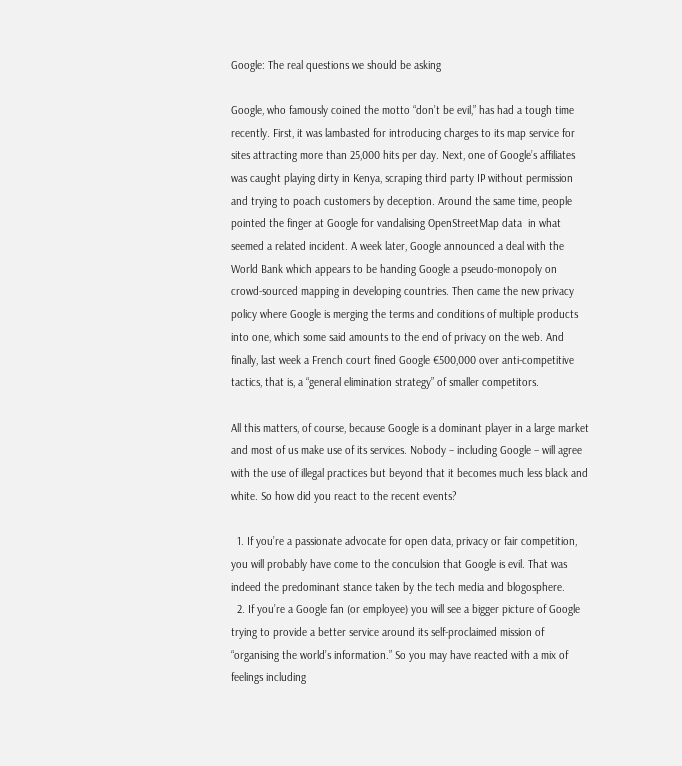Google: The real questions we should be asking

Google, who famously coined the motto “don’t be evil,” has had a tough time recently. First, it was lambasted for introducing charges to its map service for sites attracting more than 25,000 hits per day. Next, one of Google’s affiliates was caught playing dirty in Kenya, scraping third party IP without permission and trying to poach customers by deception. Around the same time, people pointed the finger at Google for vandalising OpenStreetMap data  in what seemed a related incident. A week later, Google announced a deal with the World Bank which appears to be handing Google a pseudo-monopoly on crowd-sourced mapping in developing countries. Then came the new privacy policy where Google is merging the terms and conditions of multiple products into one, which some said amounts to the end of privacy on the web. And finally, last week a French court fined Google €500,000 over anti-competitive tactics, that is, a “general elimination strategy” of smaller competitors.

All this matters, of course, because Google is a dominant player in a large market and most of us make use of its services. Nobody – including Google – will agree with the use of illegal practices but beyond that it becomes much less black and white. So how did you react to the recent events?

  1. If you’re a passionate advocate for open data, privacy or fair competition, you will probably have come to the conculsion that Google is evil. That was indeed the predominant stance taken by the tech media and blogosphere.
  2. If you’re a Google fan (or employee) you will see a bigger picture of Google trying to provide a better service around its self-proclaimed mission of “organising the world’s information.” So you may have reacted with a mix of feelings including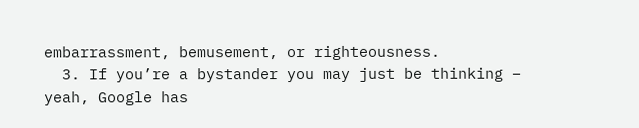embarrassment, bemusement, or righteousness.
  3. If you’re a bystander you may just be thinking – yeah, Google has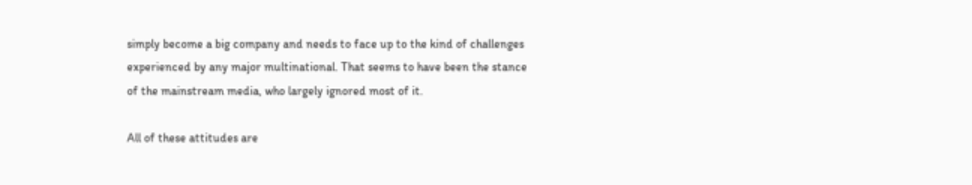simply become a big company and needs to face up to the kind of challenges experienced by any major multinational. That seems to have been the stance of the mainstream media, who largely ignored most of it.

All of these attitudes are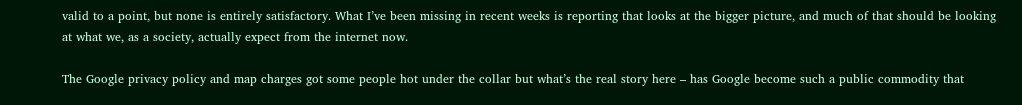valid to a point, but none is entirely satisfactory. What I’ve been missing in recent weeks is reporting that looks at the bigger picture, and much of that should be looking at what we, as a society, actually expect from the internet now.

The Google privacy policy and map charges got some people hot under the collar but what’s the real story here – has Google become such a public commodity that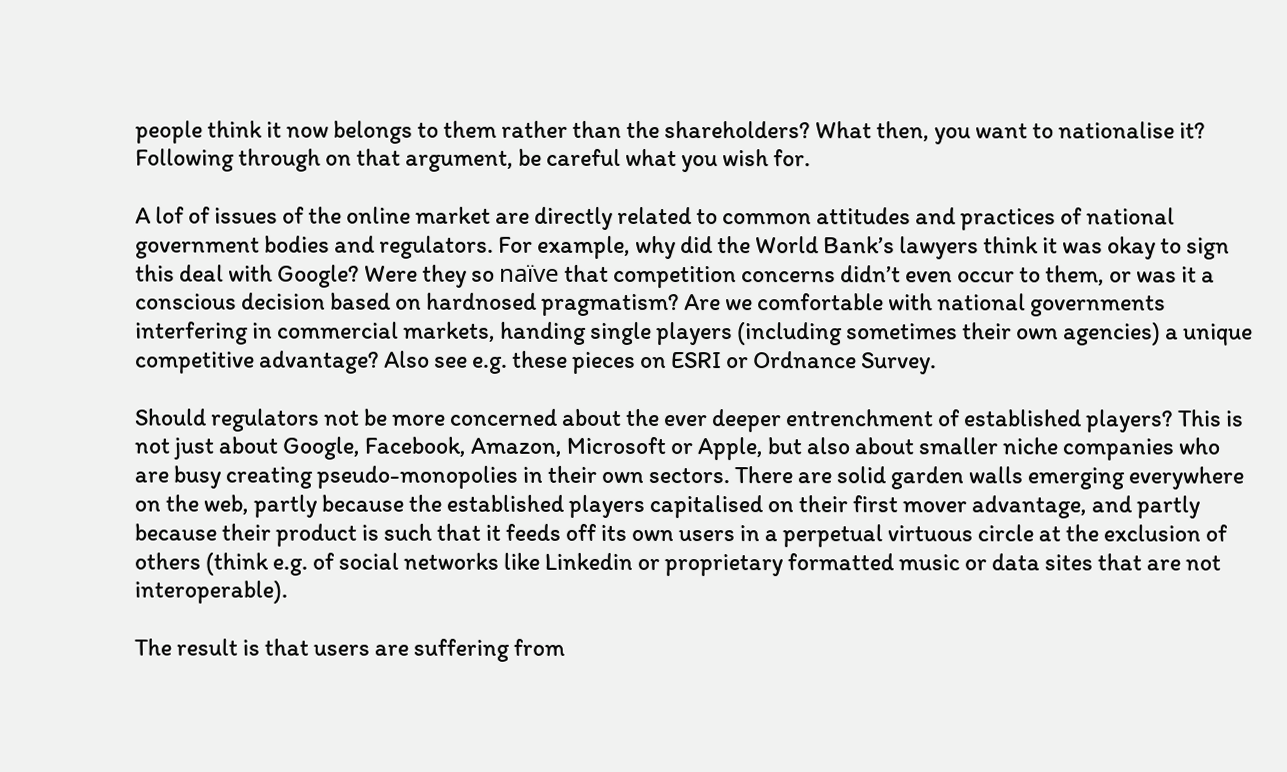people think it now belongs to them rather than the shareholders? What then, you want to nationalise it? Following through on that argument, be careful what you wish for.

A lof of issues of the online market are directly related to common attitudes and practices of national government bodies and regulators. For example, why did the World Bank’s lawyers think it was okay to sign this deal with Google? Were they so naïve that competition concerns didn’t even occur to them, or was it a conscious decision based on hardnosed pragmatism? Are we comfortable with national governments interfering in commercial markets, handing single players (including sometimes their own agencies) a unique competitive advantage? Also see e.g. these pieces on ESRI or Ordnance Survey.

Should regulators not be more concerned about the ever deeper entrenchment of established players? This is not just about Google, Facebook, Amazon, Microsoft or Apple, but also about smaller niche companies who are busy creating pseudo-monopolies in their own sectors. There are solid garden walls emerging everywhere on the web, partly because the established players capitalised on their first mover advantage, and partly because their product is such that it feeds off its own users in a perpetual virtuous circle at the exclusion of others (think e.g. of social networks like Linkedin or proprietary formatted music or data sites that are not interoperable).

The result is that users are suffering from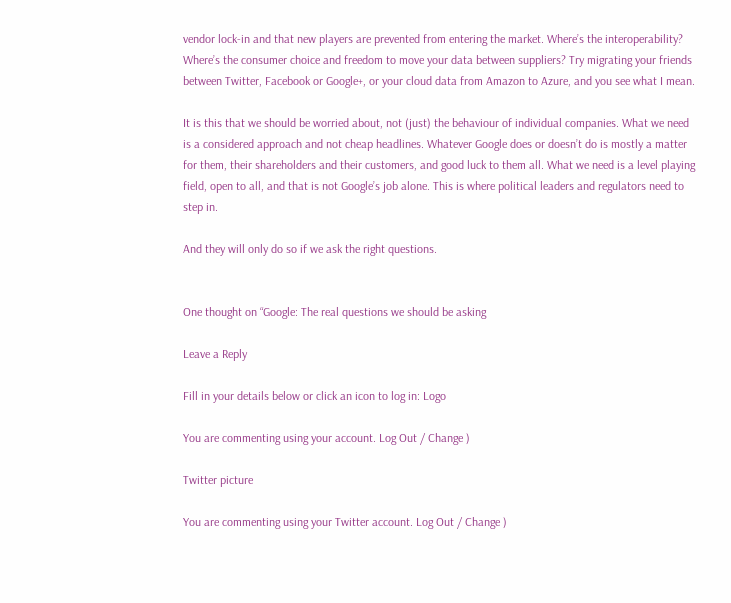vendor lock-in and that new players are prevented from entering the market. Where’s the interoperability? Where’s the consumer choice and freedom to move your data between suppliers? Try migrating your friends between Twitter, Facebook or Google+, or your cloud data from Amazon to Azure, and you see what I mean.

It is this that we should be worried about, not (just) the behaviour of individual companies. What we need is a considered approach and not cheap headlines. Whatever Google does or doesn’t do is mostly a matter for them, their shareholders and their customers, and good luck to them all. What we need is a level playing field, open to all, and that is not Google’s job alone. This is where political leaders and regulators need to step in.

And they will only do so if we ask the right questions.


One thought on “Google: The real questions we should be asking

Leave a Reply

Fill in your details below or click an icon to log in: Logo

You are commenting using your account. Log Out / Change )

Twitter picture

You are commenting using your Twitter account. Log Out / Change )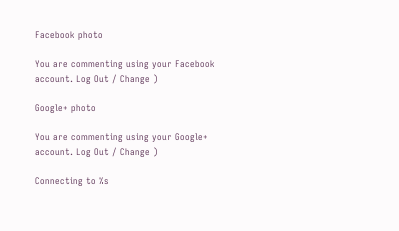Facebook photo

You are commenting using your Facebook account. Log Out / Change )

Google+ photo

You are commenting using your Google+ account. Log Out / Change )

Connecting to %s